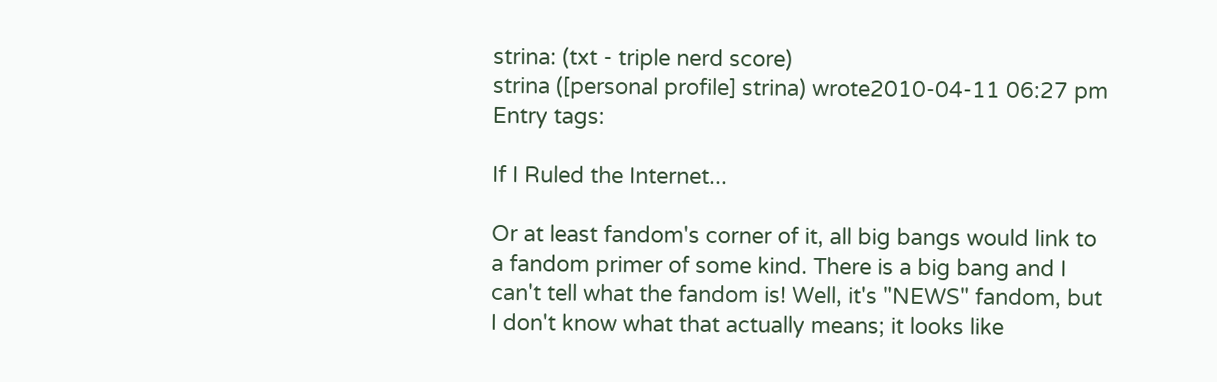strina: (txt - triple nerd score)
strina ([personal profile] strina) wrote2010-04-11 06:27 pm
Entry tags:

If I Ruled the Internet...

Or at least fandom's corner of it, all big bangs would link to a fandom primer of some kind. There is a big bang and I can't tell what the fandom is! Well, it's "NEWS" fandom, but I don't know what that actually means; it looks like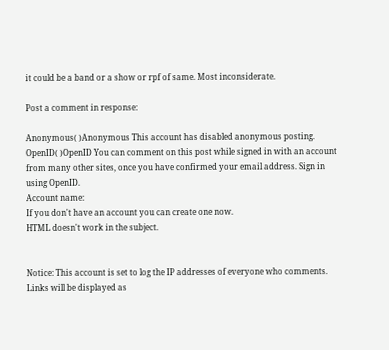it could be a band or a show or rpf of same. Most inconsiderate.

Post a comment in response:

Anonymous( )Anonymous This account has disabled anonymous posting.
OpenID( )OpenID You can comment on this post while signed in with an account from many other sites, once you have confirmed your email address. Sign in using OpenID.
Account name:
If you don't have an account you can create one now.
HTML doesn't work in the subject.


Notice: This account is set to log the IP addresses of everyone who comments.
Links will be displayed as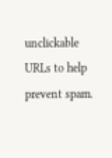unclickable URLs to help prevent spam.